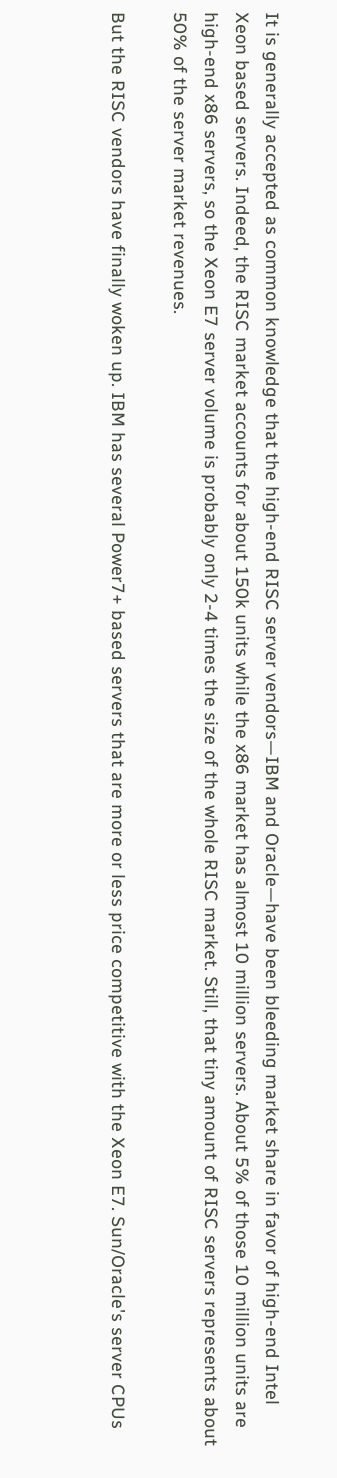It is generally accepted as common knowledge that the high-end RISC server vendors—IBM and Oracle—have been bleeding market share in favor of high-end Intel Xeon based servers. Indeed, the RISC market accounts for about 150k units while the x86 market has almost 10 million servers. About 5% of those 10 million units are high-end x86 servers, so the Xeon E7 server volume is probably only 2-4 times the size of the whole RISC market. Still, that tiny amount of RISC servers represents about 50% of the server market revenues.

But the RISC vendors have finally woken up. IBM has several Power7+ based servers that are more or less price competitive with the Xeon E7. Sun/Oracle's server CPUs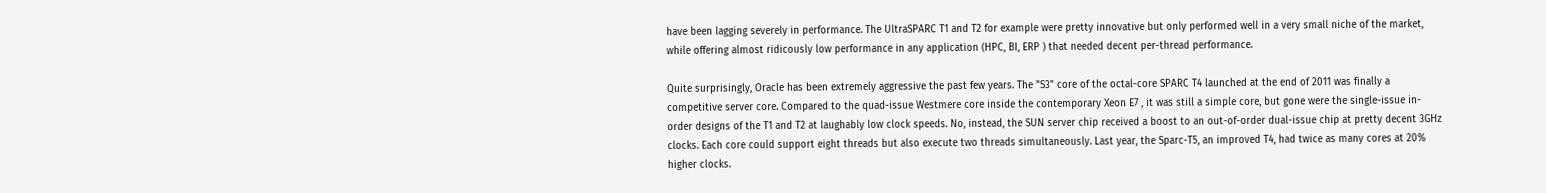have been lagging severely in performance. The UltraSPARC T1 and T2 for example were pretty innovative but only performed well in a very small niche of the market, while offering almost ridicously low performance in any application (HPC, BI, ERP ) that needed decent per-thread performance.

Quite surprisingly, Oracle has been extremely aggressive the past few years. The "S3" core of the octal-core SPARC T4 launched at the end of 2011 was finally a competitive server core. Compared to the quad-issue Westmere core inside the contemporary Xeon E7 , it was still a simple core, but gone were the single-issue in-order designs of the T1 and T2 at laughably low clock speeds. No, instead, the SUN server chip received a boost to an out-of-order dual-issue chip at pretty decent 3GHz clocks. Each core could support eight threads but also execute two threads simultaneously. Last year, the Sparc-T5, an improved T4, had twice as many cores at 20% higher clocks.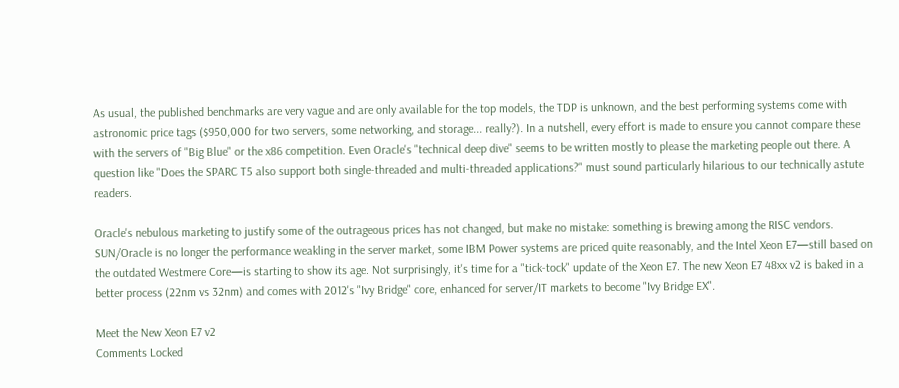As usual, the published benchmarks are very vague and are only available for the top models, the TDP is unknown, and the best performing systems come with astronomic price tags ($950,000 for two servers, some networking, and storage... really?). In a nutshell, every effort is made to ensure you cannot compare these with the servers of "Big Blue" or the x86 competition. Even Oracle's "technical deep dive" seems to be written mostly to please the marketing people out there. A question like "Does the SPARC T5 also support both single-threaded and multi-threaded applications?" must sound particularly hilarious to our technically astute readers.

Oracle's nebulous marketing to justify some of the outrageous prices has not changed, but make no mistake: something is brewing among the RISC vendors. SUN/Oracle is no longer the performance weakling in the server market, some IBM Power systems are priced quite reasonably, and the Intel Xeon E7—still based on the outdated Westmere Core—is starting to show its age. Not surprisingly, it's time for a "tick-tock" update of the Xeon E7. The new Xeon E7 48xx v2 is baked in a better process (22nm vs 32nm) and comes with 2012's "Ivy Bridge" core, enhanced for server/IT markets to become "Ivy Bridge EX".

Meet the New Xeon E7 v2
Comments Locked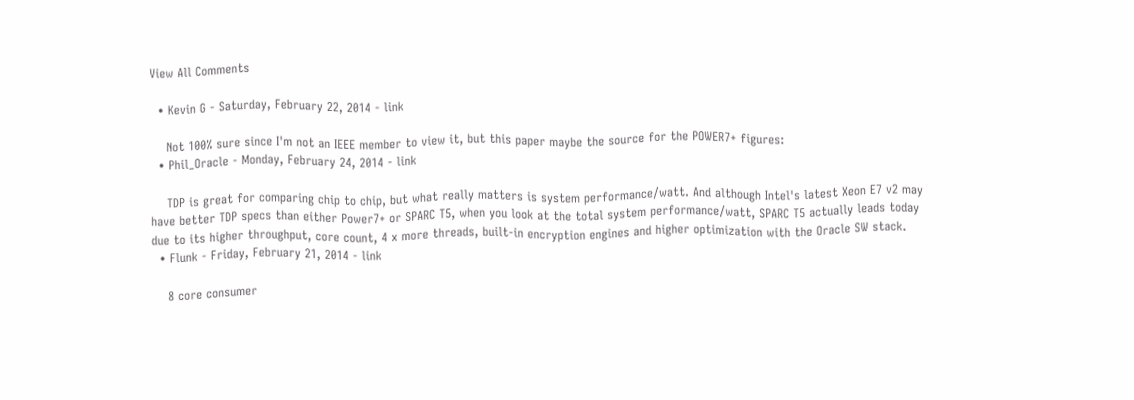View All Comments

  • Kevin G - Saturday, February 22, 2014 - link

    Not 100% sure since I'm not an IEEE member to view it, but this paper maybe the source for the POWER7+ figures:
  • Phil_Oracle - Monday, February 24, 2014 - link

    TDP is great for comparing chip to chip, but what really matters is system performance/watt. And although Intel's latest Xeon E7 v2 may have better TDP specs than either Power7+ or SPARC T5, when you look at the total system performance/watt, SPARC T5 actually leads today due to its higher throughput, core count, 4 x more threads, built-in encryption engines and higher optimization with the Oracle SW stack.
  • Flunk - Friday, February 21, 2014 - link

    8 core consumer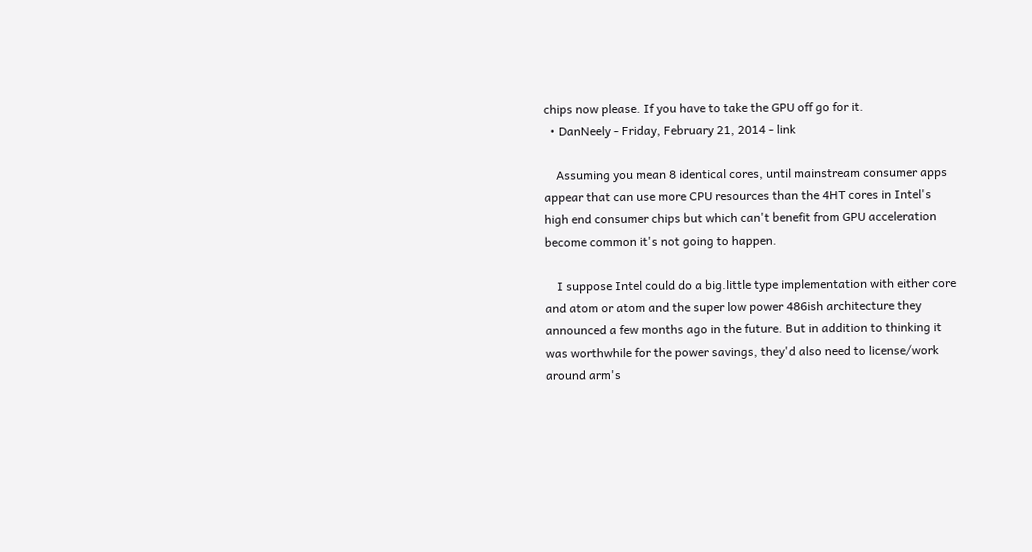chips now please. If you have to take the GPU off go for it.
  • DanNeely - Friday, February 21, 2014 - link

    Assuming you mean 8 identical cores, until mainstream consumer apps appear that can use more CPU resources than the 4HT cores in Intel's high end consumer chips but which can't benefit from GPU acceleration become common it's not going to happen.

    I suppose Intel could do a big.little type implementation with either core and atom or atom and the super low power 486ish architecture they announced a few months ago in the future. But in addition to thinking it was worthwhile for the power savings, they'd also need to license/work around arm's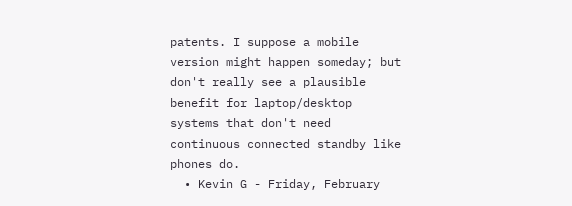patents. I suppose a mobile version might happen someday; but don't really see a plausible benefit for laptop/desktop systems that don't need continuous connected standby like phones do.
  • Kevin G - Friday, February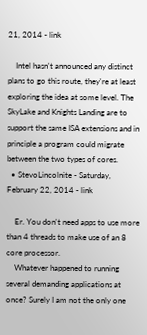21, 2014 - link

    Intel hasn't announced any distinct plans to go this route, they're at least exploring the idea at some level. The SkyLake and Knights Landing are to support the same ISA extensions and in principle a program could migrate between the two types of cores.
  • StevoLincolnite - Saturday, February 22, 2014 - link

    Er. You don't need apps to use more than 4 threads to make use of an 8 core processor.
    Whatever happened to running several demanding applications at once? Surely I am not the only one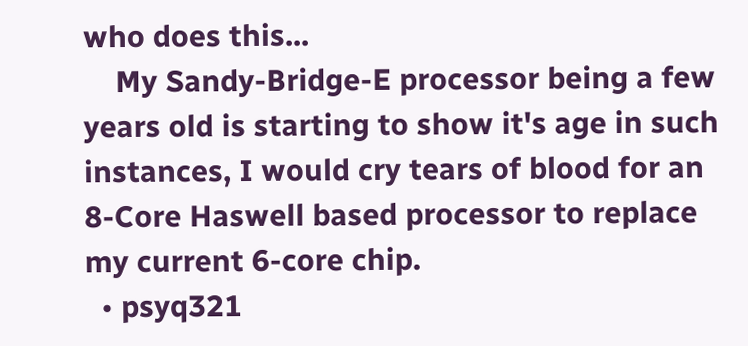who does this...
    My Sandy-Bridge-E processor being a few years old is starting to show it's age in such instances, I would cry tears of blood for an 8-Core Haswell based processor to replace my current 6-core chip.
  • psyq321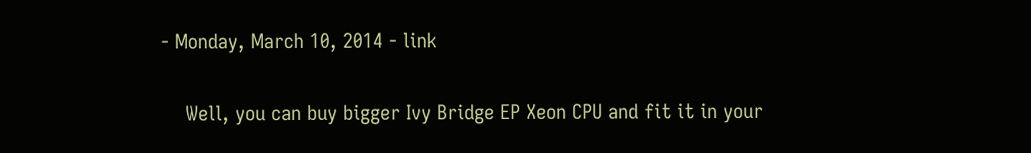- Monday, March 10, 2014 - link

    Well, you can buy bigger Ivy Bridge EP Xeon CPU and fit it in your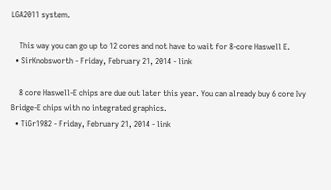LGA2011 system.

    This way you can go up to 12 cores and not have to wait for 8-core Haswell E.
  • SirKnobsworth - Friday, February 21, 2014 - link

    8 core Haswell-E chips are due out later this year. You can already buy 6 core Ivy Bridge-E chips with no integrated graphics.
  • TiGr1982 - Friday, February 21, 2014 - link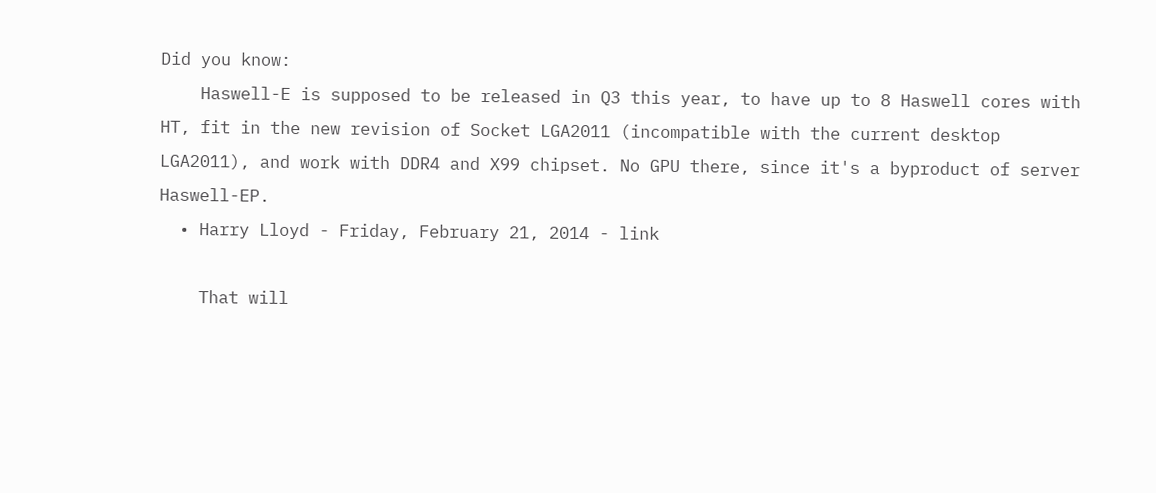Did you know:
    Haswell-E is supposed to be released in Q3 this year, to have up to 8 Haswell cores with HT, fit in the new revision of Socket LGA2011 (incompatible with the current desktop LGA2011), and work with DDR4 and X99 chipset. No GPU there, since it's a byproduct of server Haswell-EP.
  • Harry Lloyd - Friday, February 21, 2014 - link

    That will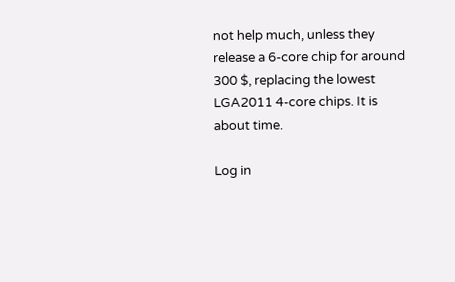not help much, unless they release a 6-core chip for around 300 $, replacing the lowest LGA2011 4-core chips. It is about time.

Log in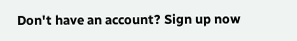Don't have an account? Sign up now